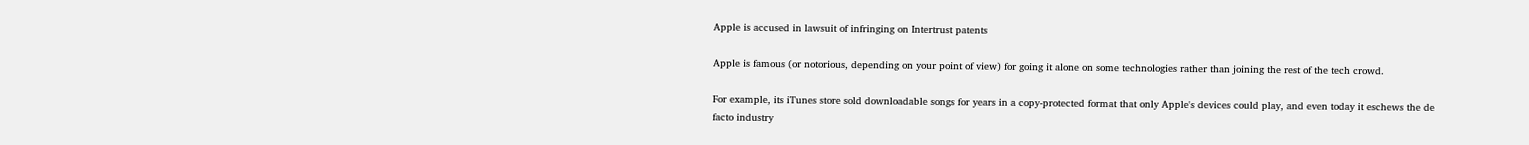Apple is accused in lawsuit of infringing on Intertrust patents

Apple is famous (or notorious, depending on your point of view) for going it alone on some technologies rather than joining the rest of the tech crowd.

For example, its iTunes store sold downloadable songs for years in a copy-protected format that only Apple's devices could play, and even today it eschews the de facto industry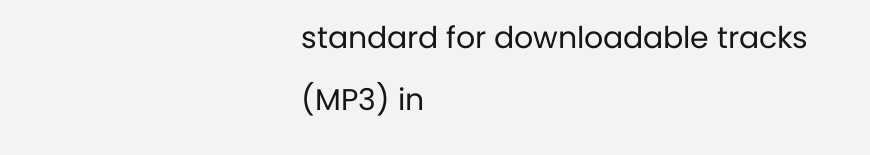standard for downloadable tracks (MP3) in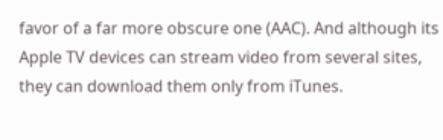favor of a far more obscure one (AAC). And although its Apple TV devices can stream video from several sites, they can download them only from iTunes.